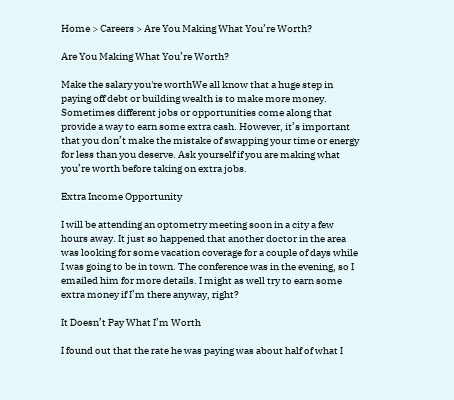Home > Careers > Are You Making What You’re Worth?

Are You Making What You’re Worth?

Make the salary you're worthWe all know that a huge step in paying off debt or building wealth is to make more money. Sometimes different jobs or opportunities come along that provide a way to earn some extra cash. However, it’s important that you don’t make the mistake of swapping your time or energy for less than you deserve. Ask yourself if you are making what you’re worth before taking on extra jobs.

Extra Income Opportunity

I will be attending an optometry meeting soon in a city a few hours away. It just so happened that another doctor in the area was looking for some vacation coverage for a couple of days while I was going to be in town. The conference was in the evening, so I emailed him for more details. I might as well try to earn some extra money if I’m there anyway, right?

It Doesn’t Pay What I’m Worth

I found out that the rate he was paying was about half of what I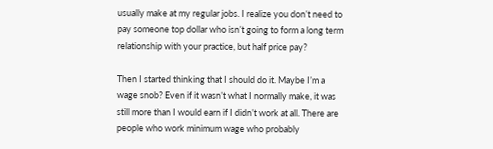usually make at my regular jobs. I realize you don’t need to pay someone top dollar who isn’t going to form a long term relationship with your practice, but half price pay?

Then I started thinking that I should do it. Maybe I’m a wage snob? Even if it wasn’t what I normally make, it was still more than I would earn if I didn’t work at all. There are people who work minimum wage who probably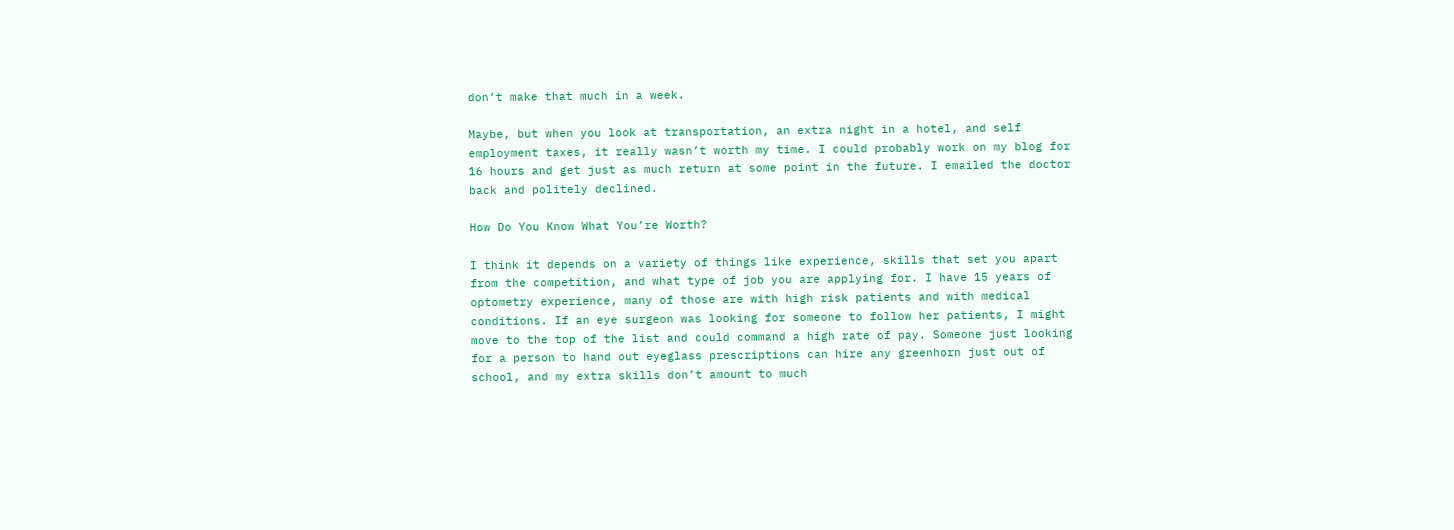don’t make that much in a week.

Maybe, but when you look at transportation, an extra night in a hotel, and self employment taxes, it really wasn’t worth my time. I could probably work on my blog for 16 hours and get just as much return at some point in the future. I emailed the doctor back and politely declined.

How Do You Know What You’re Worth?

I think it depends on a variety of things like experience, skills that set you apart from the competition, and what type of job you are applying for. I have 15 years of optometry experience, many of those are with high risk patients and with medical conditions. If an eye surgeon was looking for someone to follow her patients, I might move to the top of the list and could command a high rate of pay. Someone just looking for a person to hand out eyeglass prescriptions can hire any greenhorn just out of school, and my extra skills don’t amount to much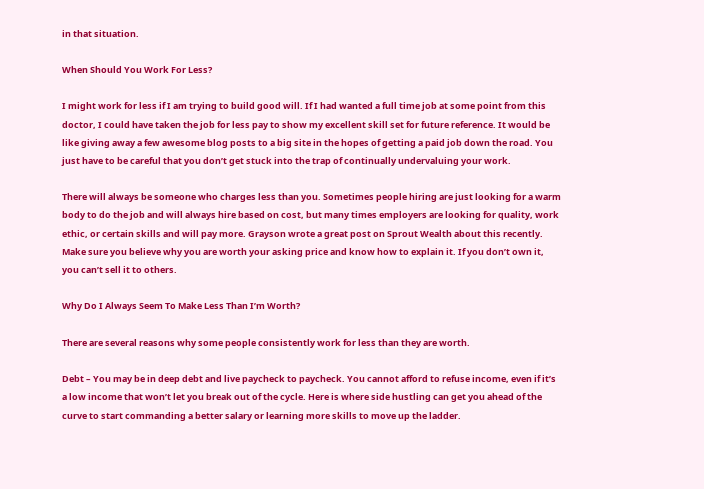in that situation.

When Should You Work For Less?

I might work for less if I am trying to build good will. If I had wanted a full time job at some point from this doctor, I could have taken the job for less pay to show my excellent skill set for future reference. It would be like giving away a few awesome blog posts to a big site in the hopes of getting a paid job down the road. You just have to be careful that you don’t get stuck into the trap of continually undervaluing your work.

There will always be someone who charges less than you. Sometimes people hiring are just looking for a warm body to do the job and will always hire based on cost, but many times employers are looking for quality, work ethic, or certain skills and will pay more. Grayson wrote a great post on Sprout Wealth about this recently. Make sure you believe why you are worth your asking price and know how to explain it. If you don’t own it, you can’t sell it to others.

Why Do I Always Seem To Make Less Than I’m Worth?

There are several reasons why some people consistently work for less than they are worth.

Debt – You may be in deep debt and live paycheck to paycheck. You cannot afford to refuse income, even if it’s a low income that won’t let you break out of the cycle. Here is where side hustling can get you ahead of the curve to start commanding a better salary or learning more skills to move up the ladder.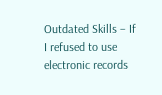Outdated Skills – If I refused to use electronic records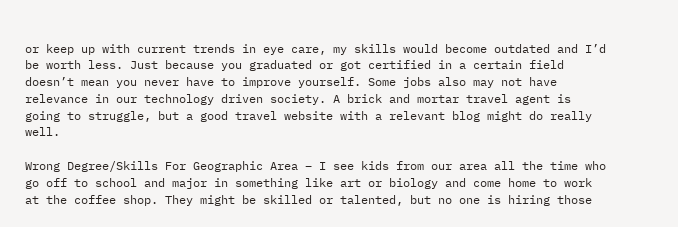or keep up with current trends in eye care, my skills would become outdated and I’d be worth less. Just because you graduated or got certified in a certain field doesn’t mean you never have to improve yourself. Some jobs also may not have relevance in our technology driven society. A brick and mortar travel agent is going to struggle, but a good travel website with a relevant blog might do really well.

Wrong Degree/Skills For Geographic Area – I see kids from our area all the time who go off to school and major in something like art or biology and come home to work at the coffee shop. They might be skilled or talented, but no one is hiring those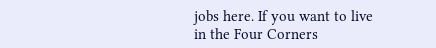jobs here. If you want to live in the Four Corners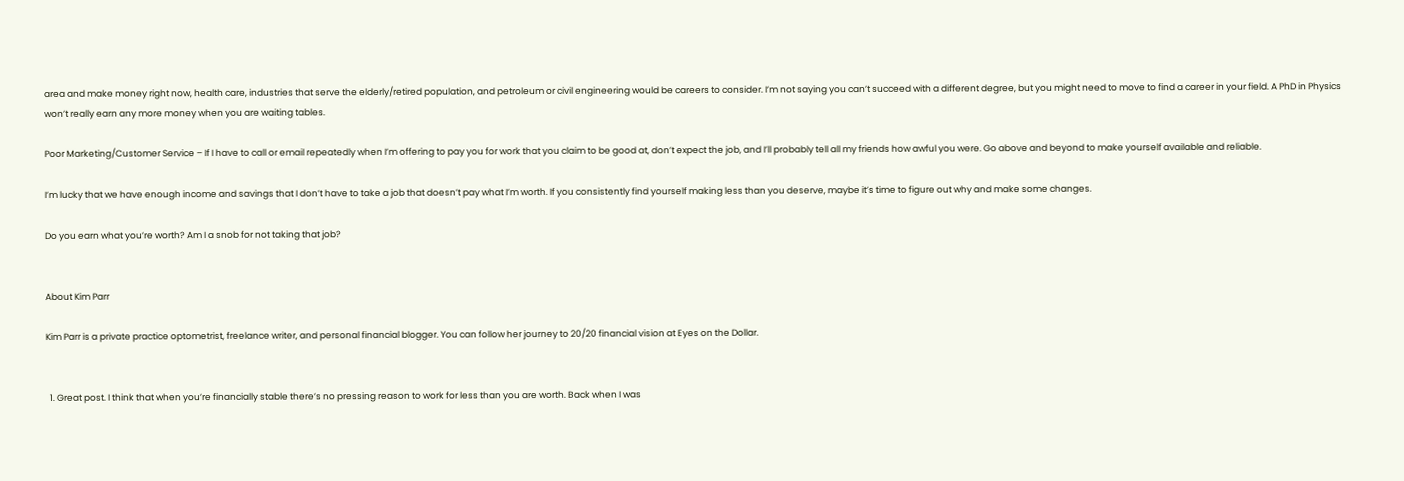area and make money right now, health care, industries that serve the elderly/retired population, and petroleum or civil engineering would be careers to consider. I’m not saying you can’t succeed with a different degree, but you might need to move to find a career in your field. A PhD in Physics won’t really earn any more money when you are waiting tables.

Poor Marketing/Customer Service – If I have to call or email repeatedly when I’m offering to pay you for work that you claim to be good at, don’t expect the job, and I’ll probably tell all my friends how awful you were. Go above and beyond to make yourself available and reliable.

I’m lucky that we have enough income and savings that I don’t have to take a job that doesn’t pay what I’m worth. If you consistently find yourself making less than you deserve, maybe it’s time to figure out why and make some changes.

Do you earn what you’re worth? Am I a snob for not taking that job?


About Kim Parr

Kim Parr is a private practice optometrist, freelance writer, and personal financial blogger. You can follow her journey to 20/20 financial vision at Eyes on the Dollar.


  1. Great post. I think that when you’re financially stable there’s no pressing reason to work for less than you are worth. Back when I was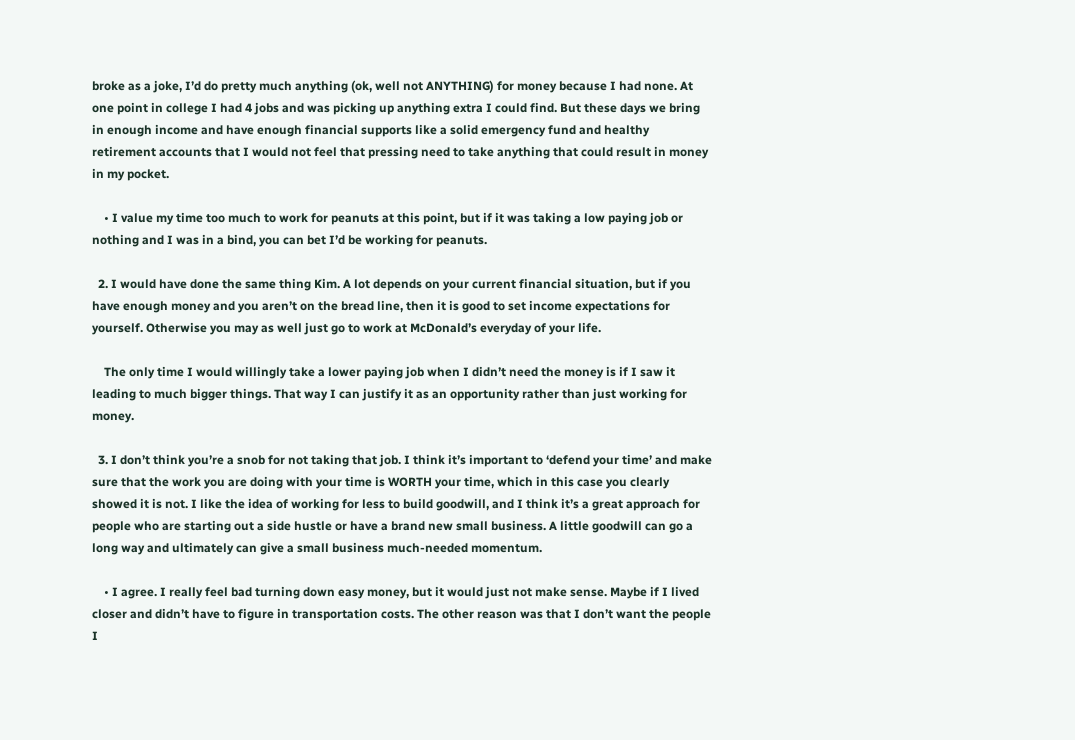broke as a joke, I’d do pretty much anything (ok, well not ANYTHING) for money because I had none. At one point in college I had 4 jobs and was picking up anything extra I could find. But these days we bring in enough income and have enough financial supports like a solid emergency fund and healthy retirement accounts that I would not feel that pressing need to take anything that could result in money in my pocket.

    • I value my time too much to work for peanuts at this point, but if it was taking a low paying job or nothing and I was in a bind, you can bet I’d be working for peanuts.

  2. I would have done the same thing Kim. A lot depends on your current financial situation, but if you have enough money and you aren’t on the bread line, then it is good to set income expectations for yourself. Otherwise you may as well just go to work at McDonald’s everyday of your life.

    The only time I would willingly take a lower paying job when I didn’t need the money is if I saw it leading to much bigger things. That way I can justify it as an opportunity rather than just working for money.

  3. I don’t think you’re a snob for not taking that job. I think it’s important to ‘defend your time’ and make sure that the work you are doing with your time is WORTH your time, which in this case you clearly showed it is not. I like the idea of working for less to build goodwill, and I think it’s a great approach for people who are starting out a side hustle or have a brand new small business. A little goodwill can go a long way and ultimately can give a small business much-needed momentum.

    • I agree. I really feel bad turning down easy money, but it would just not make sense. Maybe if I lived closer and didn’t have to figure in transportation costs. The other reason was that I don’t want the people I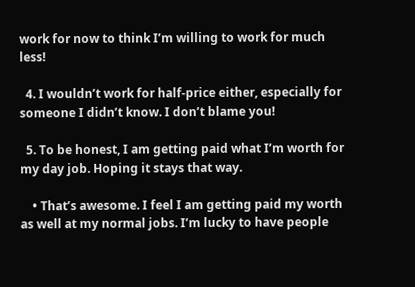work for now to think I’m willing to work for much less!

  4. I wouldn’t work for half-price either, especially for someone I didn’t know. I don’t blame you!

  5. To be honest, I am getting paid what I’m worth for my day job. Hoping it stays that way.

    • That’s awesome. I feel I am getting paid my worth as well at my normal jobs. I’m lucky to have people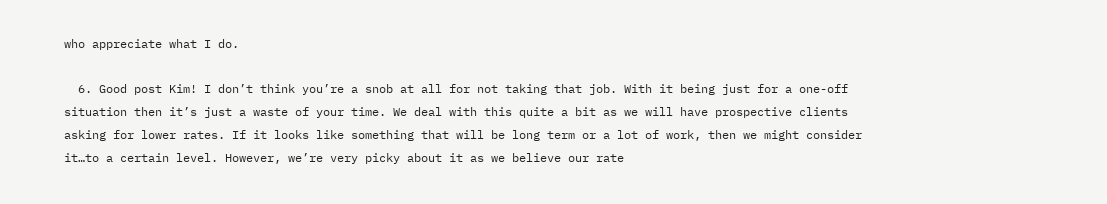who appreciate what I do.

  6. Good post Kim! I don’t think you’re a snob at all for not taking that job. With it being just for a one-off situation then it’s just a waste of your time. We deal with this quite a bit as we will have prospective clients asking for lower rates. If it looks like something that will be long term or a lot of work, then we might consider it…to a certain level. However, we’re very picky about it as we believe our rate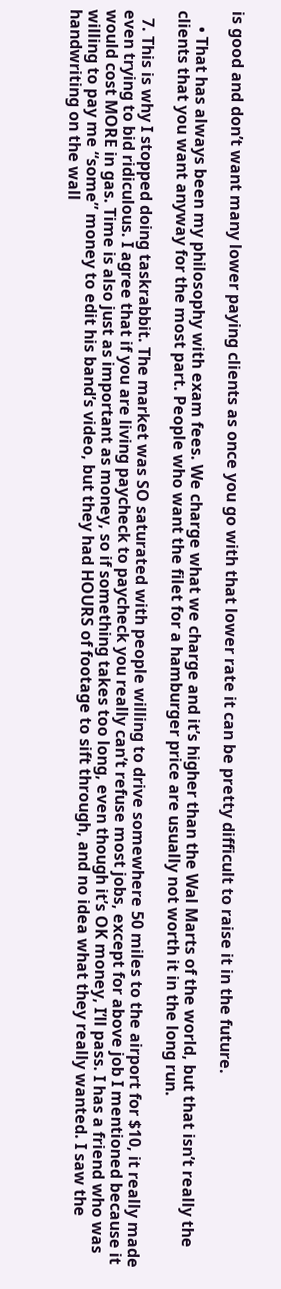is good and don’t want many lower paying clients as once you go with that lower rate it can be pretty difficult to raise it in the future.

    • That has always been my philosophy with exam fees. We charge what we charge and it’s higher than the Wal Marts of the world, but that isn’t really the clients that you want anyway for the most part. People who want the filet for a hamburger price are usually not worth it in the long run.

  7. This is why I stopped doing taskrabbit. The market was SO saturated with people willing to drive somewhere 50 miles to the airport for $10, it really made even trying to bid ridiculous. I agree that if you are living paycheck to paycheck you really can’t refuse most jobs, except for above job I mentioned because it would cost MORE in gas. Time is also just as important as money, so if something takes too long, even though it’s OK money, I’ll pass. I has a friend who was willing to pay me “some” money to edit his band’s video, but they had HOURS of footage to sift through, and no idea what they really wanted. I saw the handwriting on the wall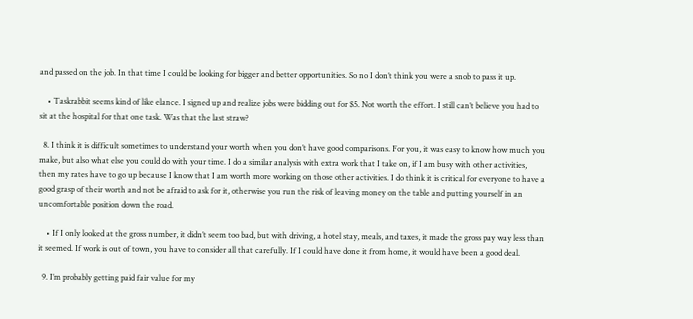and passed on the job. In that time I could be looking for bigger and better opportunities. So no I don’t think you were a snob to pass it up.

    • Taskrabbit seems kind of like elance. I signed up and realize jobs were bidding out for $5. Not worth the effort. I still can’t believe you had to sit at the hospital for that one task. Was that the last straw?

  8. I think it is difficult sometimes to understand your worth when you don’t have good comparisons. For you, it was easy to know how much you make, but also what else you could do with your time. I do a similar analysis with extra work that I take on, if I am busy with other activities, then my rates have to go up because I know that I am worth more working on those other activities. I do think it is critical for everyone to have a good grasp of their worth and not be afraid to ask for it, otherwise you run the risk of leaving money on the table and putting yourself in an uncomfortable position down the road.

    • If I only looked at the gross number, it didn’t seem too bad, but with driving, a hotel stay, meals, and taxes, it made the gross pay way less than it seemed. If work is out of town, you have to consider all that carefully. If I could have done it from home, it would have been a good deal.

  9. I’m probably getting paid fair value for my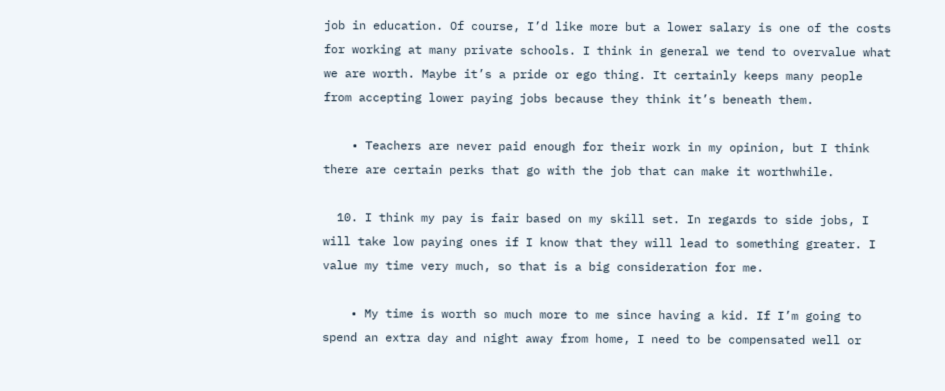job in education. Of course, I’d like more but a lower salary is one of the costs for working at many private schools. I think in general we tend to overvalue what we are worth. Maybe it’s a pride or ego thing. It certainly keeps many people from accepting lower paying jobs because they think it’s beneath them.

    • Teachers are never paid enough for their work in my opinion, but I think there are certain perks that go with the job that can make it worthwhile.

  10. I think my pay is fair based on my skill set. In regards to side jobs, I will take low paying ones if I know that they will lead to something greater. I value my time very much, so that is a big consideration for me.

    • My time is worth so much more to me since having a kid. If I’m going to spend an extra day and night away from home, I need to be compensated well or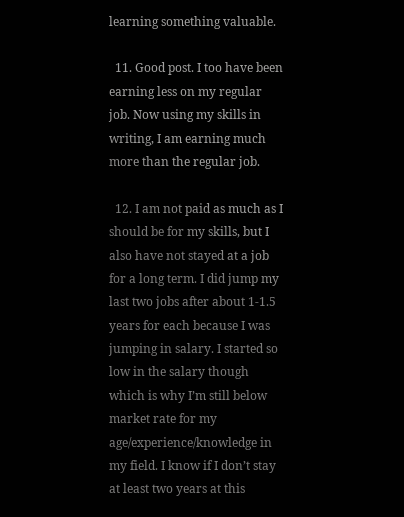learning something valuable.

  11. Good post. I too have been earning less on my regular job. Now using my skills in writing, I am earning much more than the regular job.

  12. I am not paid as much as I should be for my skills, but I also have not stayed at a job for a long term. I did jump my last two jobs after about 1-1.5 years for each because I was jumping in salary. I started so low in the salary though which is why I’m still below market rate for my age/experience/knowledge in my field. I know if I don’t stay at least two years at this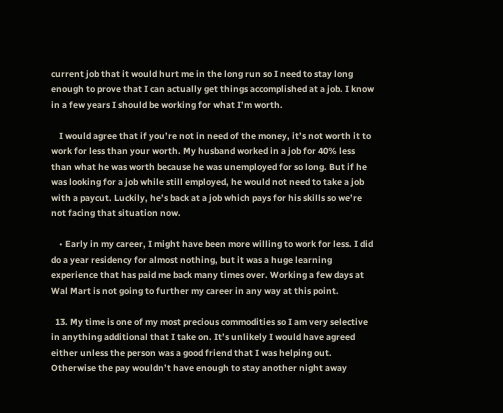current job that it would hurt me in the long run so I need to stay long enough to prove that I can actually get things accomplished at a job. I know in a few years I should be working for what I’m worth.

    I would agree that if you’re not in need of the money, it’s not worth it to work for less than your worth. My husband worked in a job for 40% less than what he was worth because he was unemployed for so long. But if he was looking for a job while still employed, he would not need to take a job with a paycut. Luckily, he’s back at a job which pays for his skills so we’re not facing that situation now.

    • Early in my career, I might have been more willing to work for less. I did do a year residency for almost nothing, but it was a huge learning experience that has paid me back many times over. Working a few days at Wal Mart is not going to further my career in any way at this point.

  13. My time is one of my most precious commodities so I am very selective in anything additional that I take on. It’s unlikely I would have agreed either unless the person was a good friend that I was helping out. Otherwise the pay wouldn’t have enough to stay another night away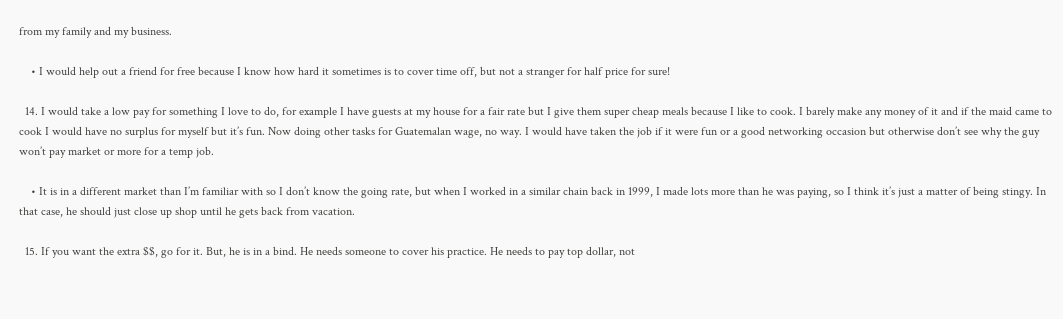from my family and my business.

    • I would help out a friend for free because I know how hard it sometimes is to cover time off, but not a stranger for half price for sure!

  14. I would take a low pay for something I love to do, for example I have guests at my house for a fair rate but I give them super cheap meals because I like to cook. I barely make any money of it and if the maid came to cook I would have no surplus for myself but it’s fun. Now doing other tasks for Guatemalan wage, no way. I would have taken the job if it were fun or a good networking occasion but otherwise don’t see why the guy won’t pay market or more for a temp job.

    • It is in a different market than I’m familiar with so I don’t know the going rate, but when I worked in a similar chain back in 1999, I made lots more than he was paying, so I think it’s just a matter of being stingy. In that case, he should just close up shop until he gets back from vacation.

  15. If you want the extra $$, go for it. But, he is in a bind. He needs someone to cover his practice. He needs to pay top dollar, not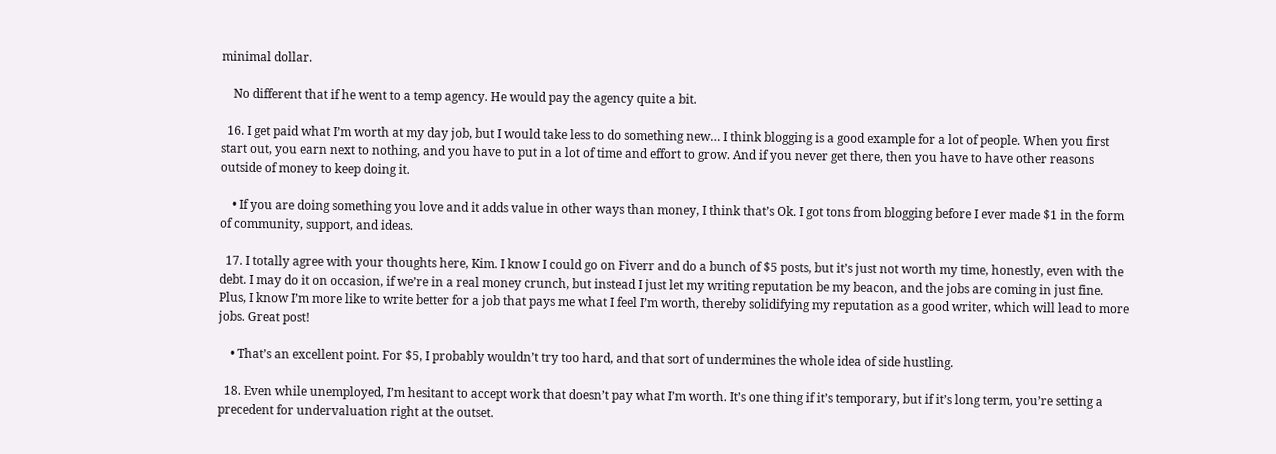minimal dollar.

    No different that if he went to a temp agency. He would pay the agency quite a bit.

  16. I get paid what I’m worth at my day job, but I would take less to do something new… I think blogging is a good example for a lot of people. When you first start out, you earn next to nothing, and you have to put in a lot of time and effort to grow. And if you never get there, then you have to have other reasons outside of money to keep doing it.

    • If you are doing something you love and it adds value in other ways than money, I think that’s Ok. I got tons from blogging before I ever made $1 in the form of community, support, and ideas.

  17. I totally agree with your thoughts here, Kim. I know I could go on Fiverr and do a bunch of $5 posts, but it’s just not worth my time, honestly, even with the debt. I may do it on occasion, if we’re in a real money crunch, but instead I just let my writing reputation be my beacon, and the jobs are coming in just fine. Plus, I know I’m more like to write better for a job that pays me what I feel I’m worth, thereby solidifying my reputation as a good writer, which will lead to more jobs. Great post!

    • That’s an excellent point. For $5, I probably wouldn’t try too hard, and that sort of undermines the whole idea of side hustling.

  18. Even while unemployed, I’m hesitant to accept work that doesn’t pay what I’m worth. It’s one thing if it’s temporary, but if it’s long term, you’re setting a precedent for undervaluation right at the outset.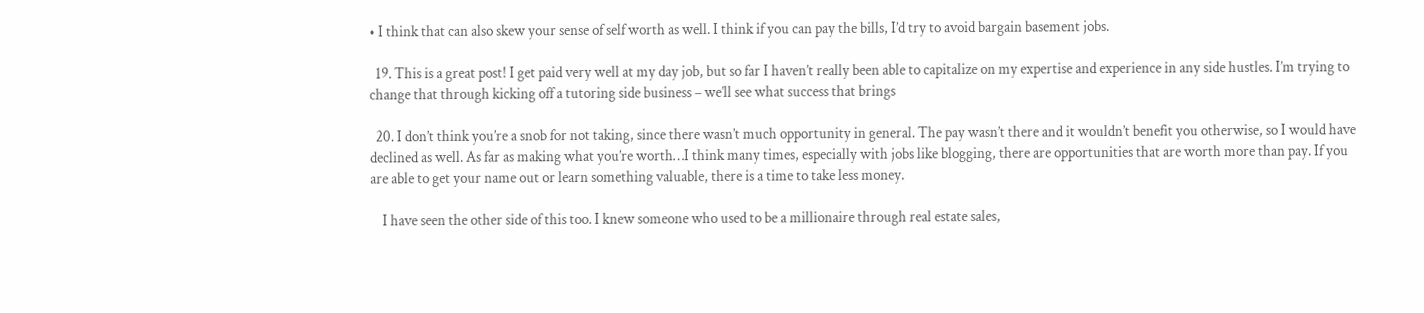• I think that can also skew your sense of self worth as well. I think if you can pay the bills, I’d try to avoid bargain basement jobs.

  19. This is a great post! I get paid very well at my day job, but so far I haven’t really been able to capitalize on my expertise and experience in any side hustles. I’m trying to change that through kicking off a tutoring side business – we’ll see what success that brings

  20. I don’t think you’re a snob for not taking, since there wasn’t much opportunity in general. The pay wasn’t there and it wouldn’t benefit you otherwise, so I would have declined as well. As far as making what you’re worth…I think many times, especially with jobs like blogging, there are opportunities that are worth more than pay. If you are able to get your name out or learn something valuable, there is a time to take less money.

    I have seen the other side of this too. I knew someone who used to be a millionaire through real estate sales,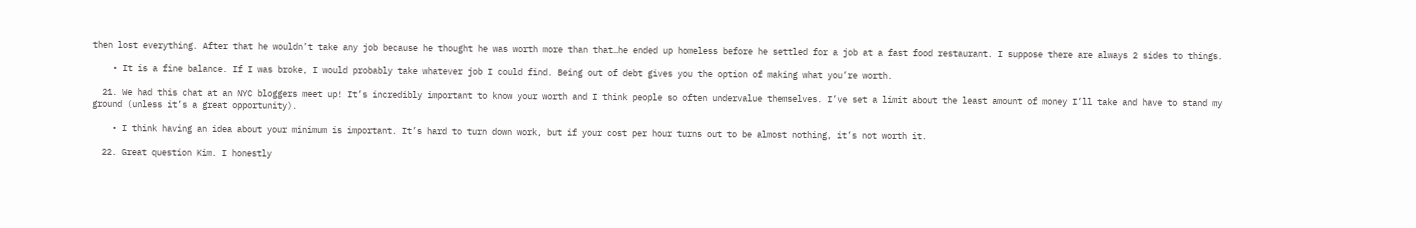then lost everything. After that he wouldn’t take any job because he thought he was worth more than that…he ended up homeless before he settled for a job at a fast food restaurant. I suppose there are always 2 sides to things.

    • It is a fine balance. If I was broke, I would probably take whatever job I could find. Being out of debt gives you the option of making what you’re worth.

  21. We had this chat at an NYC bloggers meet up! It’s incredibly important to know your worth and I think people so often undervalue themselves. I’ve set a limit about the least amount of money I’ll take and have to stand my ground (unless it’s a great opportunity).

    • I think having an idea about your minimum is important. It’s hard to turn down work, but if your cost per hour turns out to be almost nothing, it’s not worth it.

  22. Great question Kim. I honestly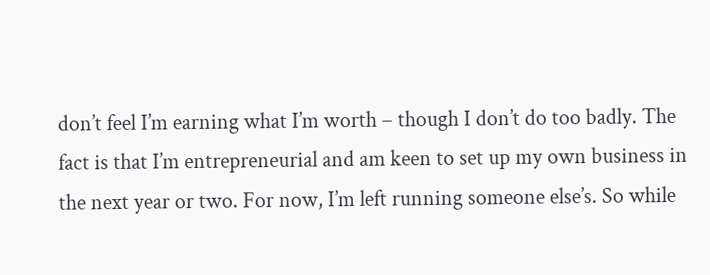don’t feel I’m earning what I’m worth – though I don’t do too badly. The fact is that I’m entrepreneurial and am keen to set up my own business in the next year or two. For now, I’m left running someone else’s. So while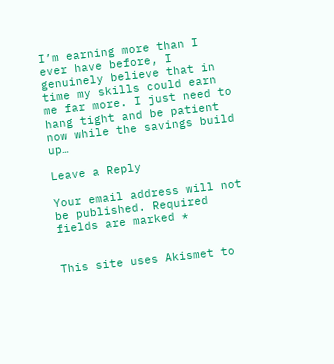I’m earning more than I ever have before, I genuinely believe that in time my skills could earn me far more. I just need to hang tight and be patient now while the savings build up…

Leave a Reply

Your email address will not be published. Required fields are marked *


This site uses Akismet to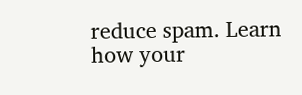reduce spam. Learn how your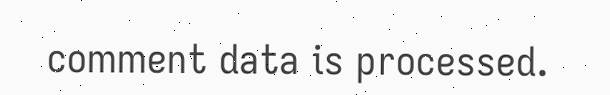comment data is processed.